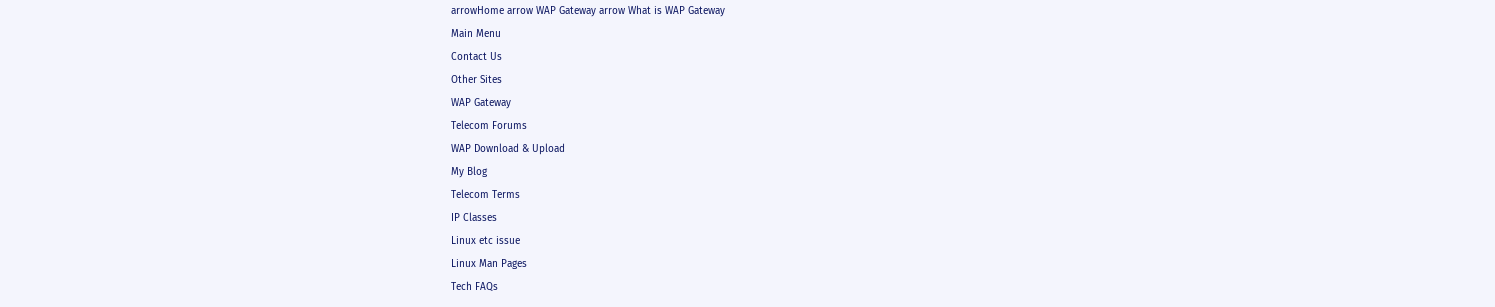arrowHome arrow WAP Gateway arrow What is WAP Gateway
Main Menu
Contact Us
Other Sites
WAP Gateway
Telecom Forums
WAP Download & Upload
My Blog
Telecom Terms
IP Classes
Linux etc issue
Linux Man Pages
Tech FAQs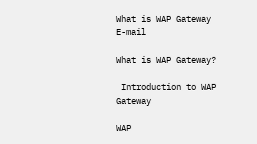What is WAP Gateway  E-mail

What is WAP Gateway?

 Introduction to WAP Gateway

WAP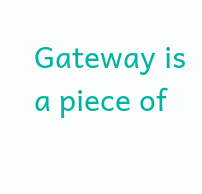Gateway is a piece of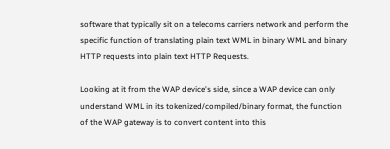software that typically sit on a telecoms carriers network and perform the specific function of translating plain text WML in binary WML and binary HTTP requests into plain text HTTP Requests.

Looking at it from the WAP device's side, since a WAP device can only understand WML in its tokenized/compiled/binary format, the function of the WAP gateway is to convert content into this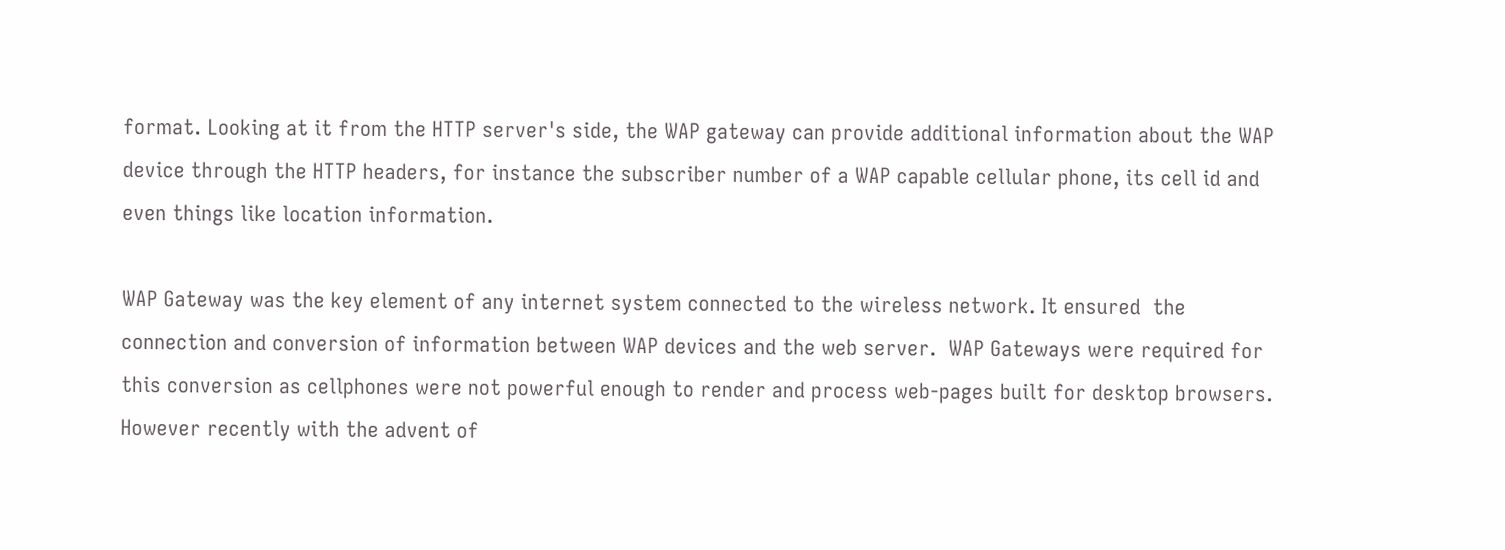format. Looking at it from the HTTP server's side, the WAP gateway can provide additional information about the WAP device through the HTTP headers, for instance the subscriber number of a WAP capable cellular phone, its cell id and even things like location information.

WAP Gateway was the key element of any internet system connected to the wireless network. It ensured  the connection and conversion of information between WAP devices and the web server.  WAP Gateways were required for this conversion as cellphones were not powerful enough to render and process web-pages built for desktop browsers. However recently with the advent of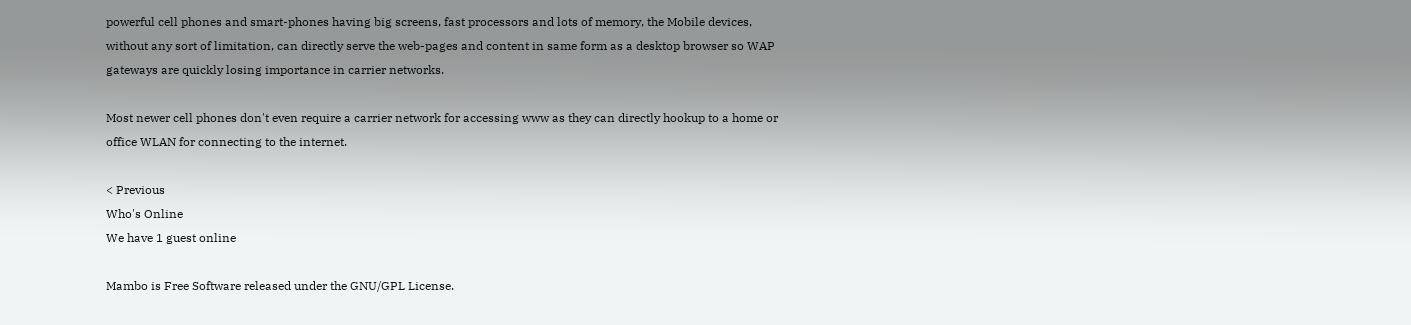powerful cell phones and smart-phones having big screens, fast processors and lots of memory, the Mobile devices, without any sort of limitation, can directly serve the web-pages and content in same form as a desktop browser so WAP gateways are quickly losing importance in carrier networks.

Most newer cell phones don't even require a carrier network for accessing www as they can directly hookup to a home or office WLAN for connecting to the internet.

< Previous
Who's Online
We have 1 guest online

Mambo is Free Software released under the GNU/GPL License.